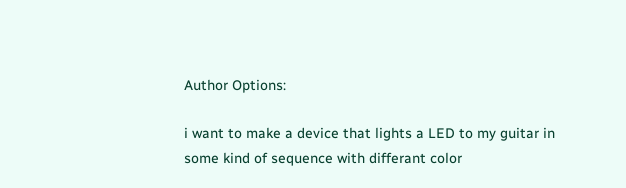Author Options:

i want to make a device that lights a LED to my guitar in some kind of sequence with differant color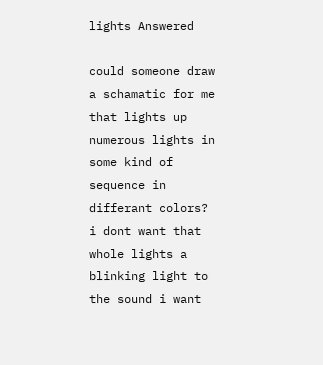lights Answered

could someone draw a schamatic for me that lights up numerous lights in some kind of sequence in differant colors?
i dont want that whole lights a blinking light to the sound i want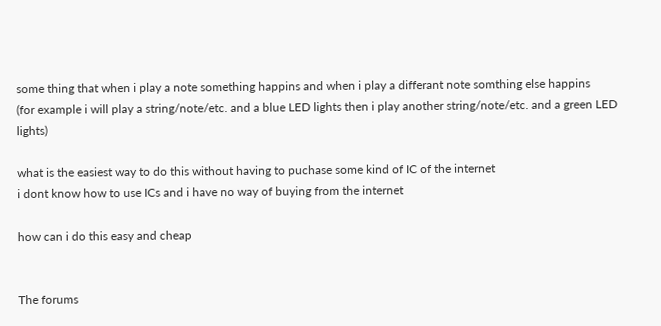some thing that when i play a note something happins and when i play a differant note somthing else happins
(for example i will play a string/note/etc. and a blue LED lights then i play another string/note/etc. and a green LED lights)

what is the easiest way to do this without having to puchase some kind of IC of the internet
i dont know how to use ICs and i have no way of buying from the internet

how can i do this easy and cheap


The forums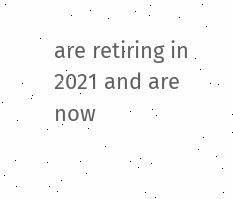are retiring in 2021 and are now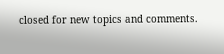closed for new topics and comments.